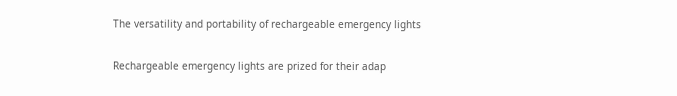The versatility and portability of rechargeable emergency lights


Rechargeable emergency lights are prized for their adap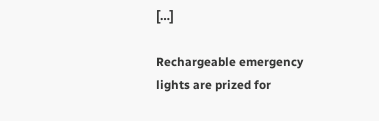[…]

Rechargeable emergency lights are prized for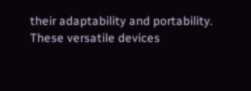their adaptability and portability. These versatile devices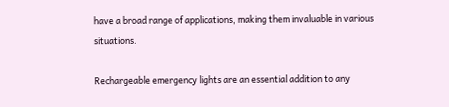have a broad range of applications, making them invaluable in various situations.

Rechargeable emergency lights are an essential addition to any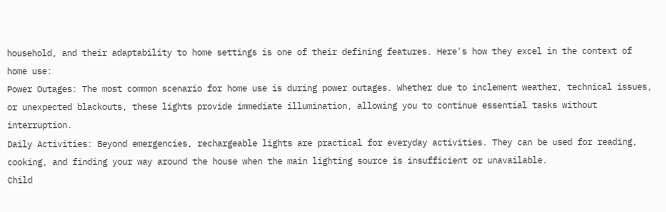household, and their adaptability to home settings is one of their defining features. Here's how they excel in the context of home use:
Power Outages: The most common scenario for home use is during power outages. Whether due to inclement weather, technical issues, or unexpected blackouts, these lights provide immediate illumination, allowing you to continue essential tasks without interruption.
Daily Activities: Beyond emergencies, rechargeable lights are practical for everyday activities. They can be used for reading, cooking, and finding your way around the house when the main lighting source is insufficient or unavailable.
Child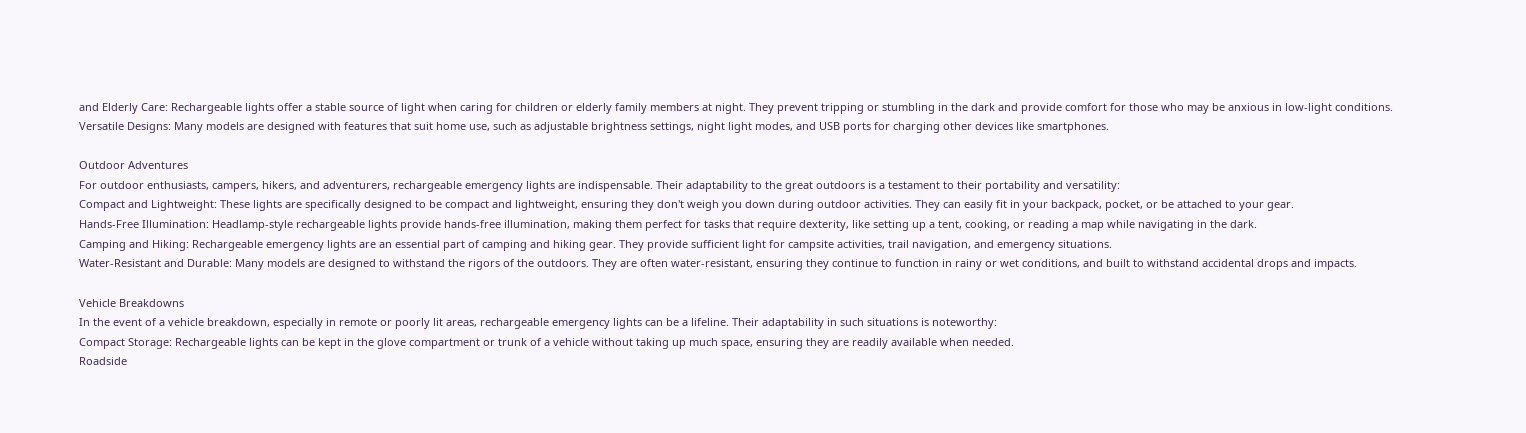and Elderly Care: Rechargeable lights offer a stable source of light when caring for children or elderly family members at night. They prevent tripping or stumbling in the dark and provide comfort for those who may be anxious in low-light conditions.
Versatile Designs: Many models are designed with features that suit home use, such as adjustable brightness settings, night light modes, and USB ports for charging other devices like smartphones.

Outdoor Adventures
For outdoor enthusiasts, campers, hikers, and adventurers, rechargeable emergency lights are indispensable. Their adaptability to the great outdoors is a testament to their portability and versatility:
Compact and Lightweight: These lights are specifically designed to be compact and lightweight, ensuring they don't weigh you down during outdoor activities. They can easily fit in your backpack, pocket, or be attached to your gear.
Hands-Free Illumination: Headlamp-style rechargeable lights provide hands-free illumination, making them perfect for tasks that require dexterity, like setting up a tent, cooking, or reading a map while navigating in the dark.
Camping and Hiking: Rechargeable emergency lights are an essential part of camping and hiking gear. They provide sufficient light for campsite activities, trail navigation, and emergency situations.
Water-Resistant and Durable: Many models are designed to withstand the rigors of the outdoors. They are often water-resistant, ensuring they continue to function in rainy or wet conditions, and built to withstand accidental drops and impacts.

Vehicle Breakdowns
In the event of a vehicle breakdown, especially in remote or poorly lit areas, rechargeable emergency lights can be a lifeline. Their adaptability in such situations is noteworthy:
Compact Storage: Rechargeable lights can be kept in the glove compartment or trunk of a vehicle without taking up much space, ensuring they are readily available when needed.
Roadside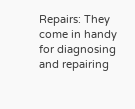Repairs: They come in handy for diagnosing and repairing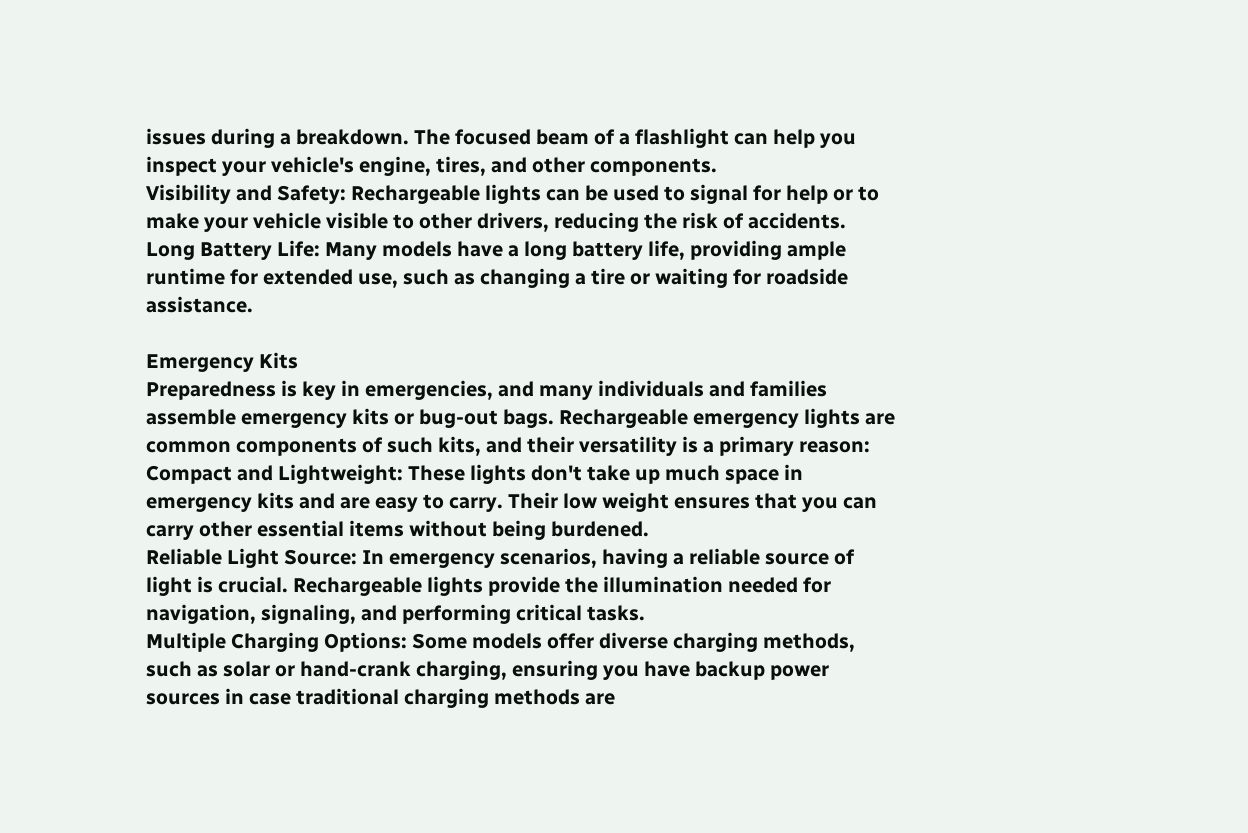issues during a breakdown. The focused beam of a flashlight can help you inspect your vehicle's engine, tires, and other components.
Visibility and Safety: Rechargeable lights can be used to signal for help or to make your vehicle visible to other drivers, reducing the risk of accidents.
Long Battery Life: Many models have a long battery life, providing ample runtime for extended use, such as changing a tire or waiting for roadside assistance.

Emergency Kits
Preparedness is key in emergencies, and many individuals and families assemble emergency kits or bug-out bags. Rechargeable emergency lights are common components of such kits, and their versatility is a primary reason:
Compact and Lightweight: These lights don't take up much space in emergency kits and are easy to carry. Their low weight ensures that you can carry other essential items without being burdened.
Reliable Light Source: In emergency scenarios, having a reliable source of light is crucial. Rechargeable lights provide the illumination needed for navigation, signaling, and performing critical tasks.
Multiple Charging Options: Some models offer diverse charging methods, such as solar or hand-crank charging, ensuring you have backup power sources in case traditional charging methods are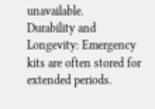unavailable.
Durability and Longevity: Emergency kits are often stored for extended periods.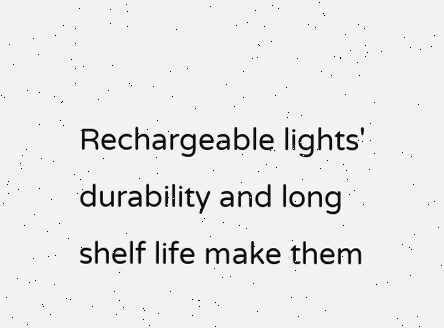Rechargeable lights' durability and long shelf life make them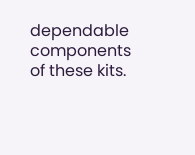dependable components of these kits.